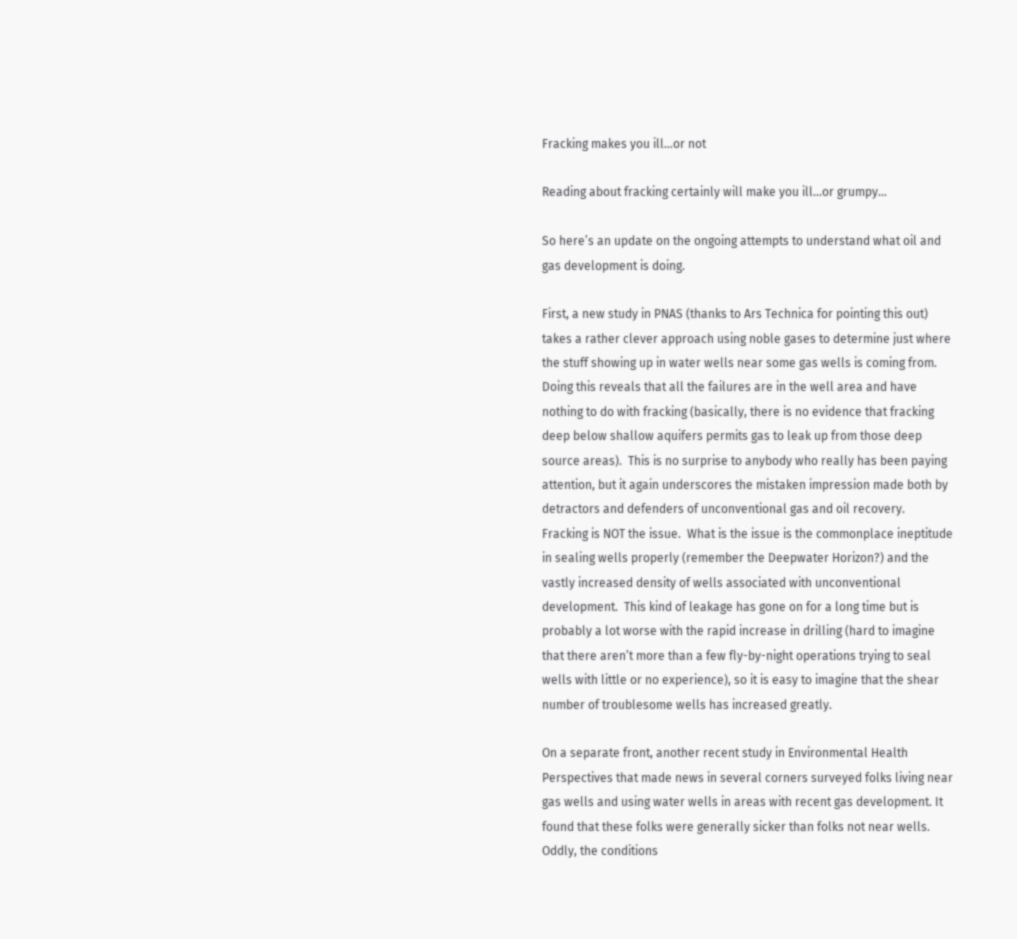Fracking makes you ill…or not

Reading about fracking certainly will make you ill…or grumpy…

So here’s an update on the ongoing attempts to understand what oil and gas development is doing.

First, a new study in PNAS (thanks to Ars Technica for pointing this out) takes a rather clever approach using noble gases to determine just where the stuff showing up in water wells near some gas wells is coming from.  Doing this reveals that all the failures are in the well area and have nothing to do with fracking (basically, there is no evidence that fracking deep below shallow aquifers permits gas to leak up from those deep source areas).  This is no surprise to anybody who really has been paying attention, but it again underscores the mistaken impression made both by detractors and defenders of unconventional gas and oil recovery.  Fracking is NOT the issue.  What is the issue is the commonplace ineptitude in sealing wells properly (remember the Deepwater Horizon?) and the vastly increased density of wells associated with unconventional development.  This kind of leakage has gone on for a long time but is probably a lot worse with the rapid increase in drilling (hard to imagine that there aren’t more than a few fly-by-night operations trying to seal wells with little or no experience), so it is easy to imagine that the shear number of troublesome wells has increased greatly.

On a separate front, another recent study in Environmental Health Perspectives that made news in several corners surveyed folks living near gas wells and using water wells in areas with recent gas development. It found that these folks were generally sicker than folks not near wells. Oddly, the conditions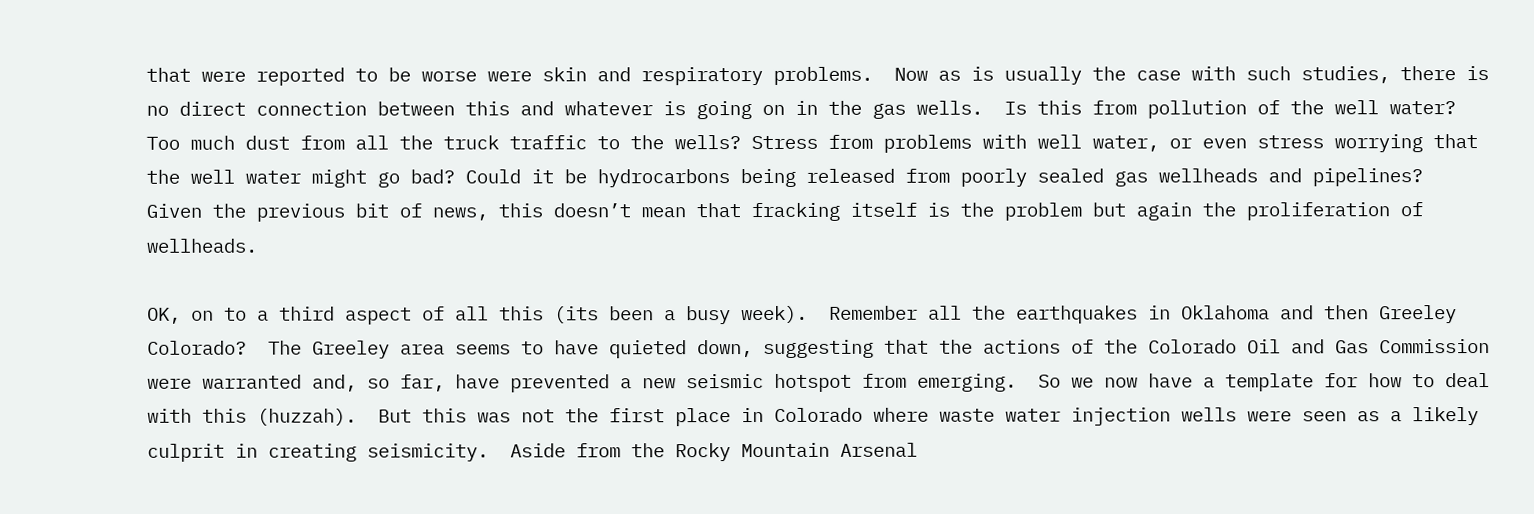that were reported to be worse were skin and respiratory problems.  Now as is usually the case with such studies, there is no direct connection between this and whatever is going on in the gas wells.  Is this from pollution of the well water? Too much dust from all the truck traffic to the wells? Stress from problems with well water, or even stress worrying that the well water might go bad? Could it be hydrocarbons being released from poorly sealed gas wellheads and pipelines?  Given the previous bit of news, this doesn’t mean that fracking itself is the problem but again the proliferation of wellheads.

OK, on to a third aspect of all this (its been a busy week).  Remember all the earthquakes in Oklahoma and then Greeley Colorado?  The Greeley area seems to have quieted down, suggesting that the actions of the Colorado Oil and Gas Commission were warranted and, so far, have prevented a new seismic hotspot from emerging.  So we now have a template for how to deal with this (huzzah).  But this was not the first place in Colorado where waste water injection wells were seen as a likely culprit in creating seismicity.  Aside from the Rocky Mountain Arsenal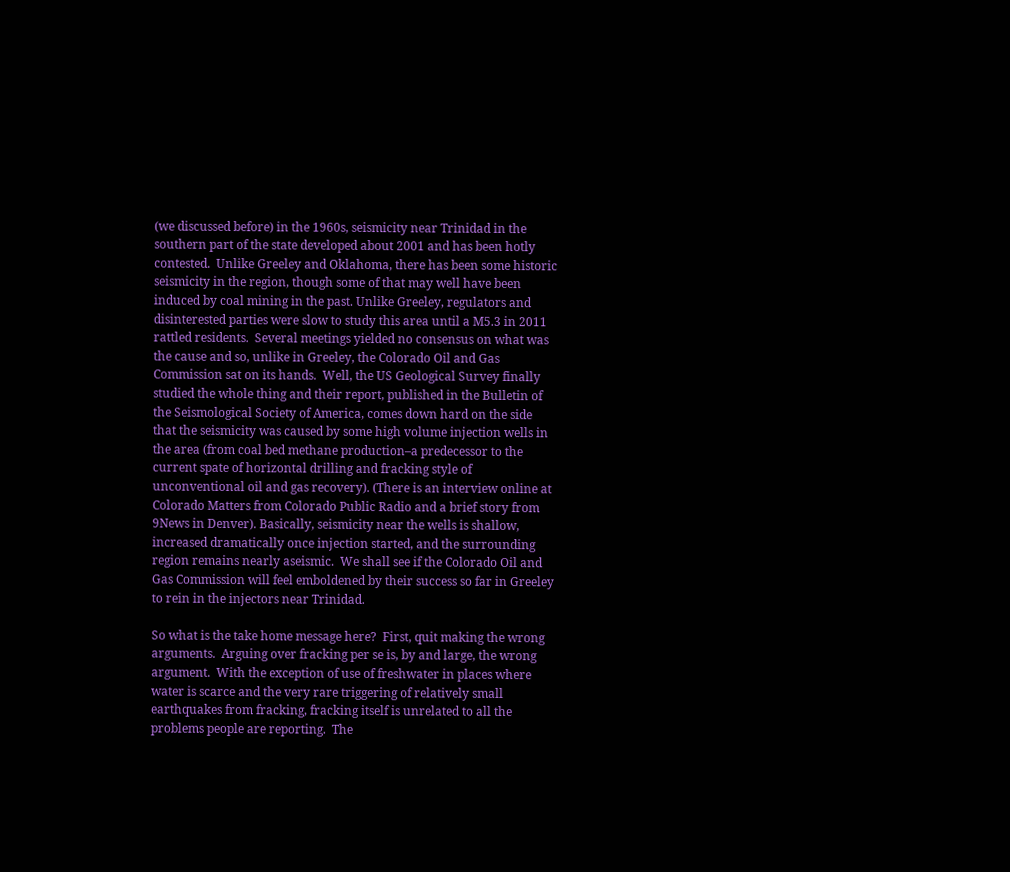(we discussed before) in the 1960s, seismicity near Trinidad in the southern part of the state developed about 2001 and has been hotly contested.  Unlike Greeley and Oklahoma, there has been some historic seismicity in the region, though some of that may well have been induced by coal mining in the past. Unlike Greeley, regulators and disinterested parties were slow to study this area until a M5.3 in 2011 rattled residents.  Several meetings yielded no consensus on what was the cause and so, unlike in Greeley, the Colorado Oil and Gas Commission sat on its hands.  Well, the US Geological Survey finally studied the whole thing and their report, published in the Bulletin of the Seismological Society of America, comes down hard on the side that the seismicity was caused by some high volume injection wells in the area (from coal bed methane production–a predecessor to the current spate of horizontal drilling and fracking style of unconventional oil and gas recovery). (There is an interview online at Colorado Matters from Colorado Public Radio and a brief story from 9News in Denver). Basically, seismicity near the wells is shallow, increased dramatically once injection started, and the surrounding region remains nearly aseismic.  We shall see if the Colorado Oil and Gas Commission will feel emboldened by their success so far in Greeley to rein in the injectors near Trinidad.

So what is the take home message here?  First, quit making the wrong arguments.  Arguing over fracking per se is, by and large, the wrong argument.  With the exception of use of freshwater in places where water is scarce and the very rare triggering of relatively small earthquakes from fracking, fracking itself is unrelated to all the problems people are reporting.  The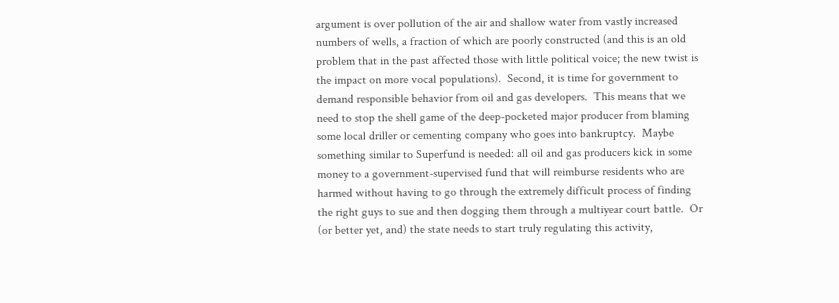argument is over pollution of the air and shallow water from vastly increased numbers of wells, a fraction of which are poorly constructed (and this is an old problem that in the past affected those with little political voice; the new twist is the impact on more vocal populations).  Second, it is time for government to demand responsible behavior from oil and gas developers.  This means that we need to stop the shell game of the deep-pocketed major producer from blaming some local driller or cementing company who goes into bankruptcy.  Maybe something similar to Superfund is needed: all oil and gas producers kick in some money to a government-supervised fund that will reimburse residents who are harmed without having to go through the extremely difficult process of finding the right guys to sue and then dogging them through a multiyear court battle.  Or (or better yet, and) the state needs to start truly regulating this activity,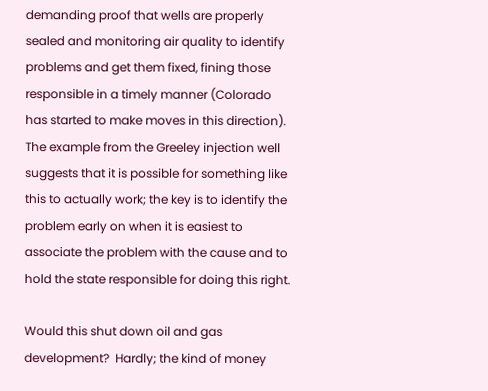demanding proof that wells are properly sealed and monitoring air quality to identify problems and get them fixed, fining those responsible in a timely manner (Colorado has started to make moves in this direction).  The example from the Greeley injection well suggests that it is possible for something like this to actually work; the key is to identify the problem early on when it is easiest to associate the problem with the cause and to hold the state responsible for doing this right.

Would this shut down oil and gas development?  Hardly; the kind of money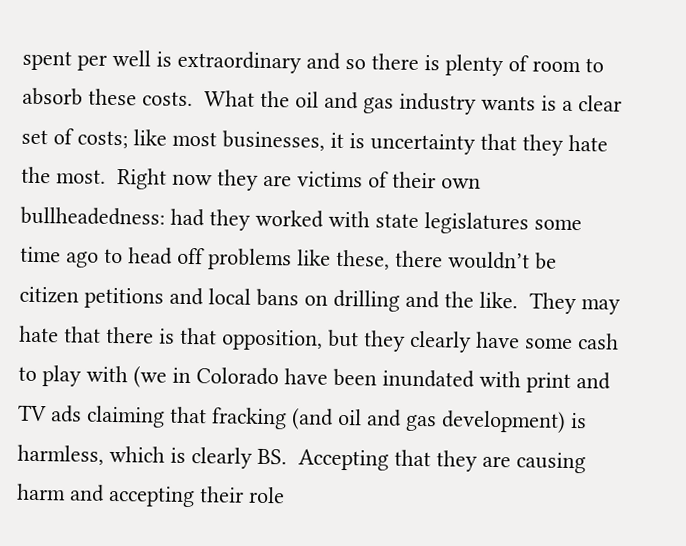spent per well is extraordinary and so there is plenty of room to absorb these costs.  What the oil and gas industry wants is a clear set of costs; like most businesses, it is uncertainty that they hate the most.  Right now they are victims of their own bullheadedness: had they worked with state legislatures some time ago to head off problems like these, there wouldn’t be citizen petitions and local bans on drilling and the like.  They may hate that there is that opposition, but they clearly have some cash to play with (we in Colorado have been inundated with print and TV ads claiming that fracking (and oil and gas development) is harmless, which is clearly BS.  Accepting that they are causing harm and accepting their role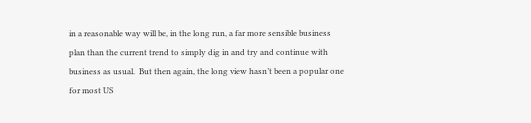in a reasonable way will be, in the long run, a far more sensible business plan than the current trend to simply dig in and try and continue with business as usual.  But then again, the long view hasn’t been a popular one for most US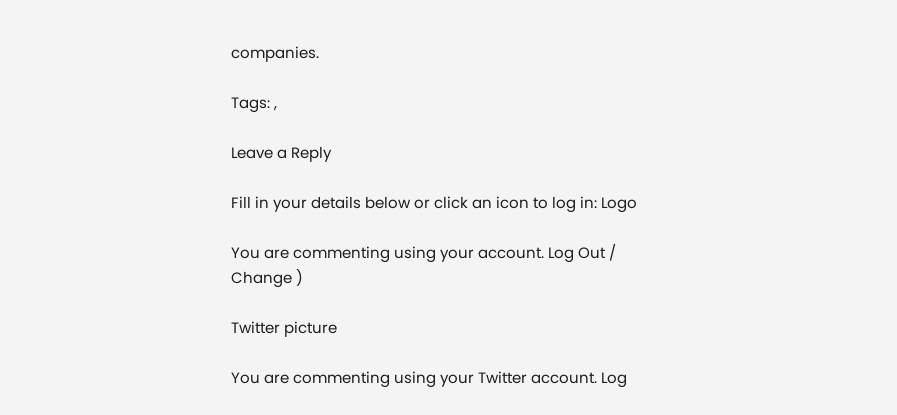companies.

Tags: ,

Leave a Reply

Fill in your details below or click an icon to log in: Logo

You are commenting using your account. Log Out / Change )

Twitter picture

You are commenting using your Twitter account. Log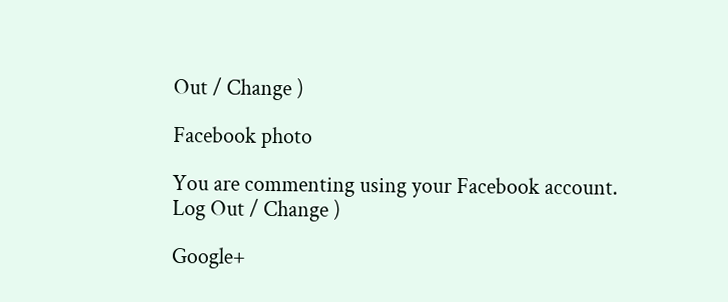Out / Change )

Facebook photo

You are commenting using your Facebook account. Log Out / Change )

Google+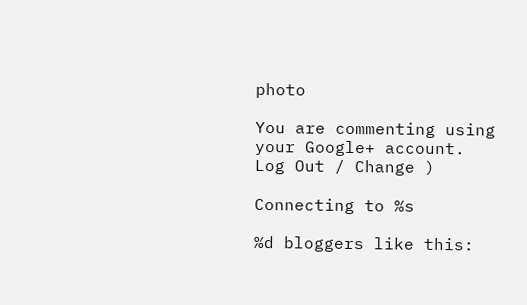photo

You are commenting using your Google+ account. Log Out / Change )

Connecting to %s

%d bloggers like this: